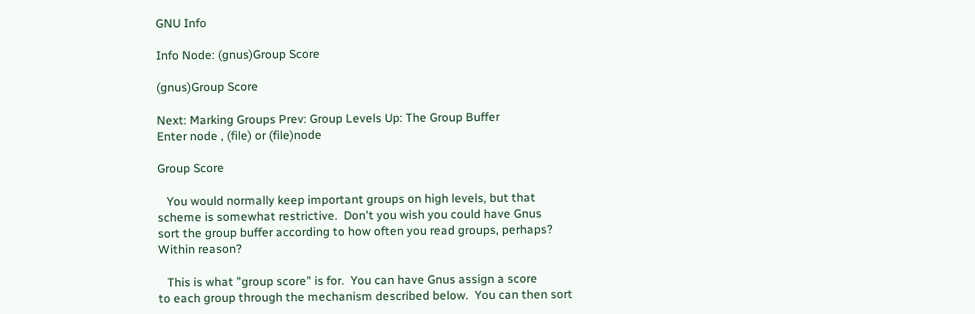GNU Info

Info Node: (gnus)Group Score

(gnus)Group Score

Next: Marking Groups Prev: Group Levels Up: The Group Buffer
Enter node , (file) or (file)node

Group Score

   You would normally keep important groups on high levels, but that
scheme is somewhat restrictive.  Don't you wish you could have Gnus
sort the group buffer according to how often you read groups, perhaps?
Within reason?

   This is what "group score" is for.  You can have Gnus assign a score
to each group through the mechanism described below.  You can then sort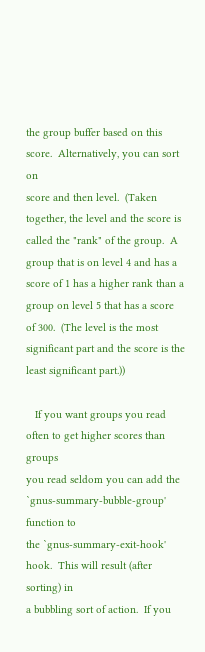the group buffer based on this score.  Alternatively, you can sort on
score and then level.  (Taken together, the level and the score is
called the "rank" of the group.  A group that is on level 4 and has a
score of 1 has a higher rank than a group on level 5 that has a score
of 300.  (The level is the most significant part and the score is the
least significant part.))

   If you want groups you read often to get higher scores than groups
you read seldom you can add the `gnus-summary-bubble-group' function to
the `gnus-summary-exit-hook' hook.  This will result (after sorting) in
a bubbling sort of action.  If you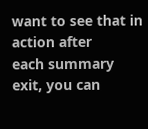want to see that in action after
each summary exit, you can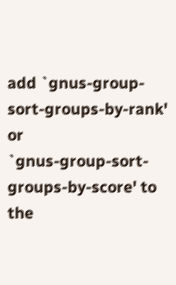add `gnus-group-sort-groups-by-rank' or
`gnus-group-sort-groups-by-score' to the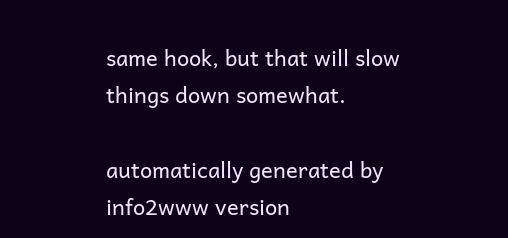same hook, but that will slow
things down somewhat.

automatically generated by info2www version